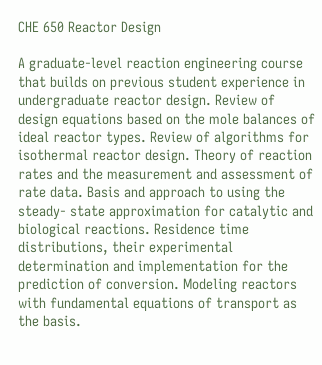CHE 650 Reactor Design

A graduate-level reaction engineering course that builds on previous student experience in undergraduate reactor design. Review of design equations based on the mole balances of ideal reactor types. Review of algorithms for isothermal reactor design. Theory of reaction rates and the measurement and assessment of rate data. Basis and approach to using the steady- state approximation for catalytic and biological reactions. Residence time distributions, their experimental determination and implementation for the prediction of conversion. Modeling reactors with fundamental equations of transport as the basis.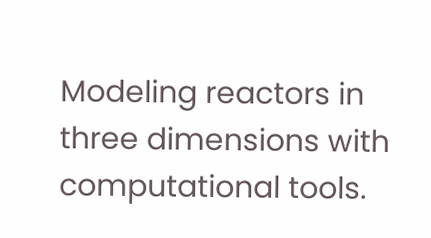Modeling reactors in three dimensions with computational tools.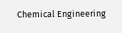Chemical Engineering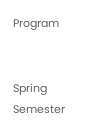Program


Spring Semester